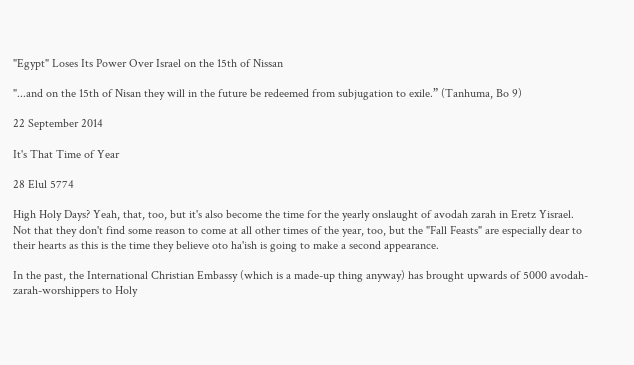"Egypt" Loses Its Power Over Israel on the 15th of Nissan

"...and on the 15th of Nisan they will in the future be redeemed from subjugation to exile.” (Tanhuma, Bo 9)

22 September 2014

It's That Time of Year

28 Elul 5774

High Holy Days? Yeah, that, too, but it's also become the time for the yearly onslaught of avodah zarah in Eretz Yisrael. Not that they don't find some reason to come at all other times of the year, too, but the "Fall Feasts" are especially dear to their hearts as this is the time they believe oto ha'ish is going to make a second appearance.

In the past, the International Christian Embassy (which is a made-up thing anyway) has brought upwards of 5000 avodah-zarah-worshippers to Holy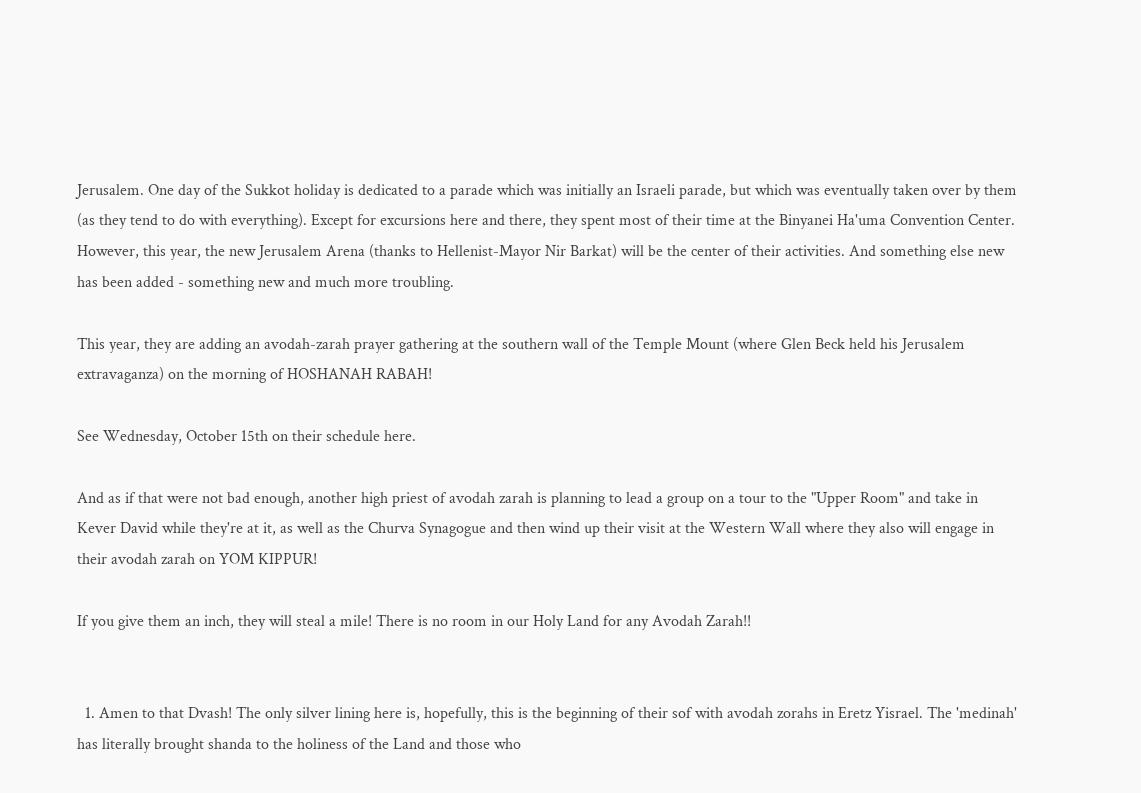Jerusalem. One day of the Sukkot holiday is dedicated to a parade which was initially an Israeli parade, but which was eventually taken over by them (as they tend to do with everything). Except for excursions here and there, they spent most of their time at the Binyanei Ha'uma Convention Center. However, this year, the new Jerusalem Arena (thanks to Hellenist-Mayor Nir Barkat) will be the center of their activities. And something else new has been added - something new and much more troubling.

This year, they are adding an avodah-zarah prayer gathering at the southern wall of the Temple Mount (where Glen Beck held his Jerusalem extravaganza) on the morning of HOSHANAH RABAH!

See Wednesday, October 15th on their schedule here.

And as if that were not bad enough, another high priest of avodah zarah is planning to lead a group on a tour to the "Upper Room" and take in Kever David while they're at it, as well as the Churva Synagogue and then wind up their visit at the Western Wall where they also will engage in their avodah zarah on YOM KIPPUR!

If you give them an inch, they will steal a mile! There is no room in our Holy Land for any Avodah Zarah!!


  1. Amen to that Dvash! The only silver lining here is, hopefully, this is the beginning of their sof with avodah zorahs in Eretz Yisrael. The 'medinah' has literally brought shanda to the holiness of the Land and those who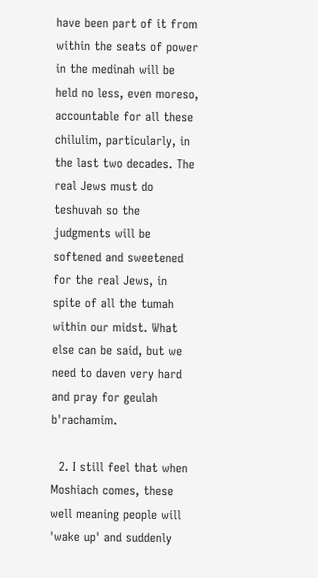have been part of it from within the seats of power in the medinah will be held no less, even moreso, accountable for all these chilulim, particularly, in the last two decades. The real Jews must do teshuvah so the judgments will be softened and sweetened for the real Jews, in spite of all the tumah within our midst. What else can be said, but we need to daven very hard and pray for geulah b'rachamim.

  2. I still feel that when Moshiach comes, these well meaning people will 'wake up' and suddenly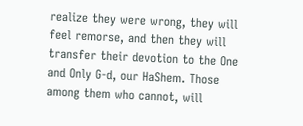realize they were wrong, they will feel remorse, and then they will transfer their devotion to the One and Only G-d, our HaShem. Those among them who cannot, will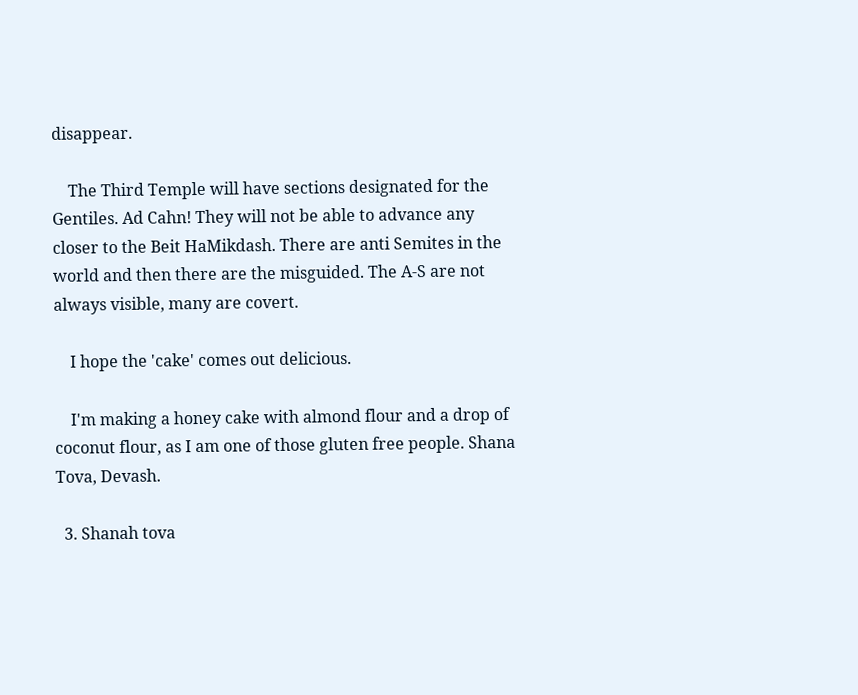disappear.

    The Third Temple will have sections designated for the Gentiles. Ad Cahn! They will not be able to advance any closer to the Beit HaMikdash. There are anti Semites in the world and then there are the misguided. The A-S are not always visible, many are covert.

    I hope the 'cake' comes out delicious.

    I'm making a honey cake with almond flour and a drop of coconut flour, as I am one of those gluten free people. Shana Tova, Devash.

  3. Shanah tova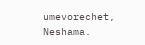umevorechet, Neshama.